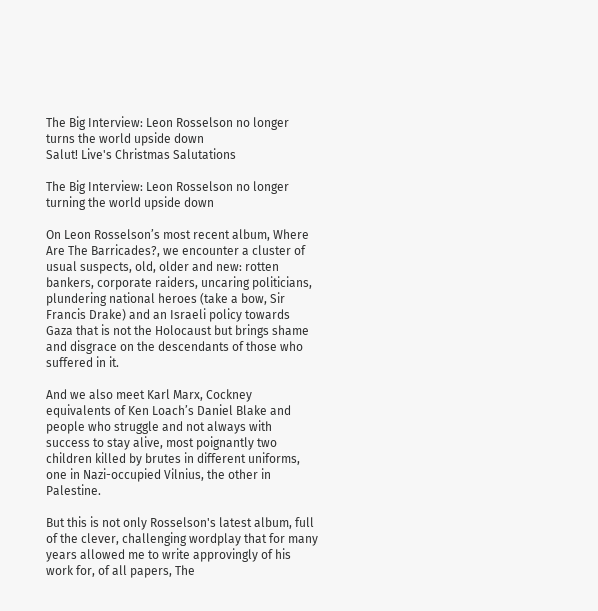The Big Interview: Leon Rosselson no longer turns the world upside down
Salut! Live's Christmas Salutations

The Big Interview: Leon Rosselson no longer turning the world upside down

On Leon Rosselson’s most recent album, Where Are The Barricades?, we encounter a cluster of usual suspects, old, older and new: rotten bankers, corporate raiders, uncaring politicians, plundering national heroes (take a bow, Sir Francis Drake) and an Israeli policy towards Gaza that is not the Holocaust but brings shame and disgrace on the descendants of those who suffered in it.

And we also meet Karl Marx, Cockney equivalents of Ken Loach’s Daniel Blake and people who struggle and not always with success to stay alive, most poignantly two children killed by brutes in different uniforms, one in Nazi-occupied Vilnius, the other in Palestine.

But this is not only Rosselson's latest album, full of the clever, challenging wordplay that for many years allowed me to write approvingly of his work for, of all papers, The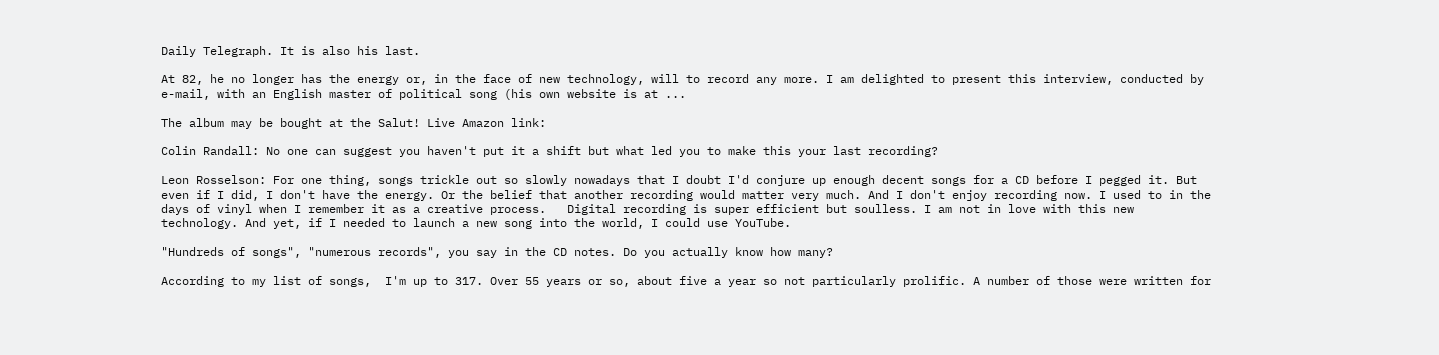Daily Telegraph. It is also his last.

At 82, he no longer has the energy or, in the face of new technology, will to record any more. I am delighted to present this interview, conducted by e-mail, with an English master of political song (his own website is at ...

The album may be bought at the Salut! Live Amazon link:

Colin Randall: No one can suggest you haven't put it a shift but what led you to make this your last recording?

Leon Rosselson: For one thing, songs trickle out so slowly nowadays that I doubt I'd conjure up enough decent songs for a CD before I pegged it. But even if I did, I don't have the energy. Or the belief that another recording would matter very much. And I don't enjoy recording now. I used to in the days of vinyl when I remember it as a creative process.   Digital recording is super efficient but soulless. I am not in love with this new technology. And yet, if I needed to launch a new song into the world, I could use YouTube.

"Hundreds of songs", "numerous records", you say in the CD notes. Do you actually know how many?

According to my list of songs,  I'm up to 317. Over 55 years or so, about five a year so not particularly prolific. A number of those were written for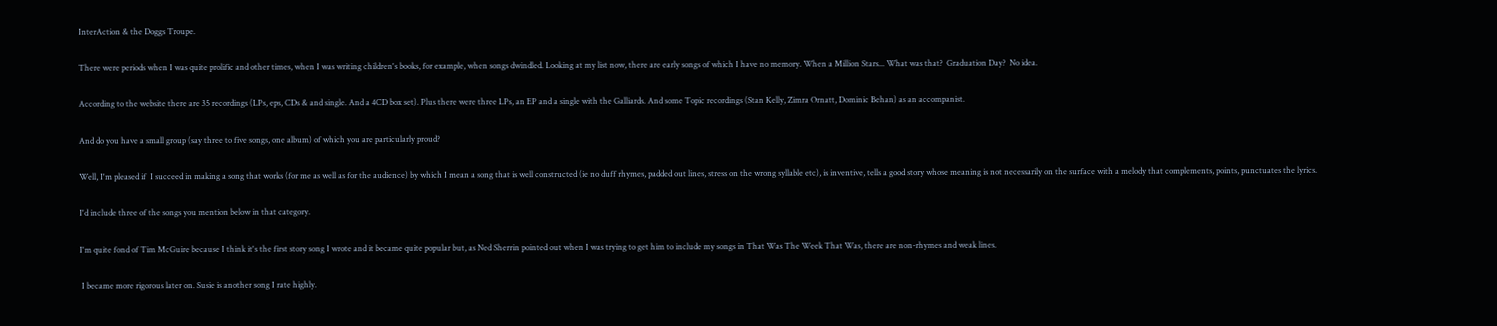InterAction & the Doggs Troupe.

There were periods when I was quite prolific and other times, when I was writing children's books, for example, when songs dwindled. Looking at my list now, there are early songs of which I have no memory. When a Million Stars... What was that?  Graduation Day?  No idea.

According to the website there are 35 recordings (LPs, eps, CDs & and single. And a 4CD box set). Plus there were three LPs, an EP and a single with the Galliards. And some Topic recordings (Stan Kelly, Zimra Ornatt, Dominic Behan) as an accompanist.

And do you have a small group (say three to five songs, one album) of which you are particularly proud?

Well, I'm pleased if  I succeed in making a song that works (for me as well as for the audience) by which I mean a song that is well constructed (ie no duff rhymes, padded out lines, stress on the wrong syllable etc), is inventive, tells a good story whose meaning is not necessarily on the surface with a melody that complements, points, punctuates the lyrics.

I'd include three of the songs you mention below in that category.

I'm quite fond of Tim McGuire because I think it's the first story song I wrote and it became quite popular but, as Ned Sherrin pointed out when I was trying to get him to include my songs in That Was The Week That Was, there are non-rhymes and weak lines.

 I became more rigorous later on. Susie is another song I rate highly.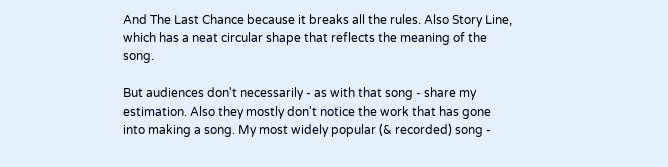And The Last Chance because it breaks all the rules. Also Story Line, which has a neat circular shape that reflects the meaning of the song.

But audiences don't necessarily - as with that song - share my estimation. Also they mostly don't notice the work that has gone into making a song. My most widely popular (& recorded) song -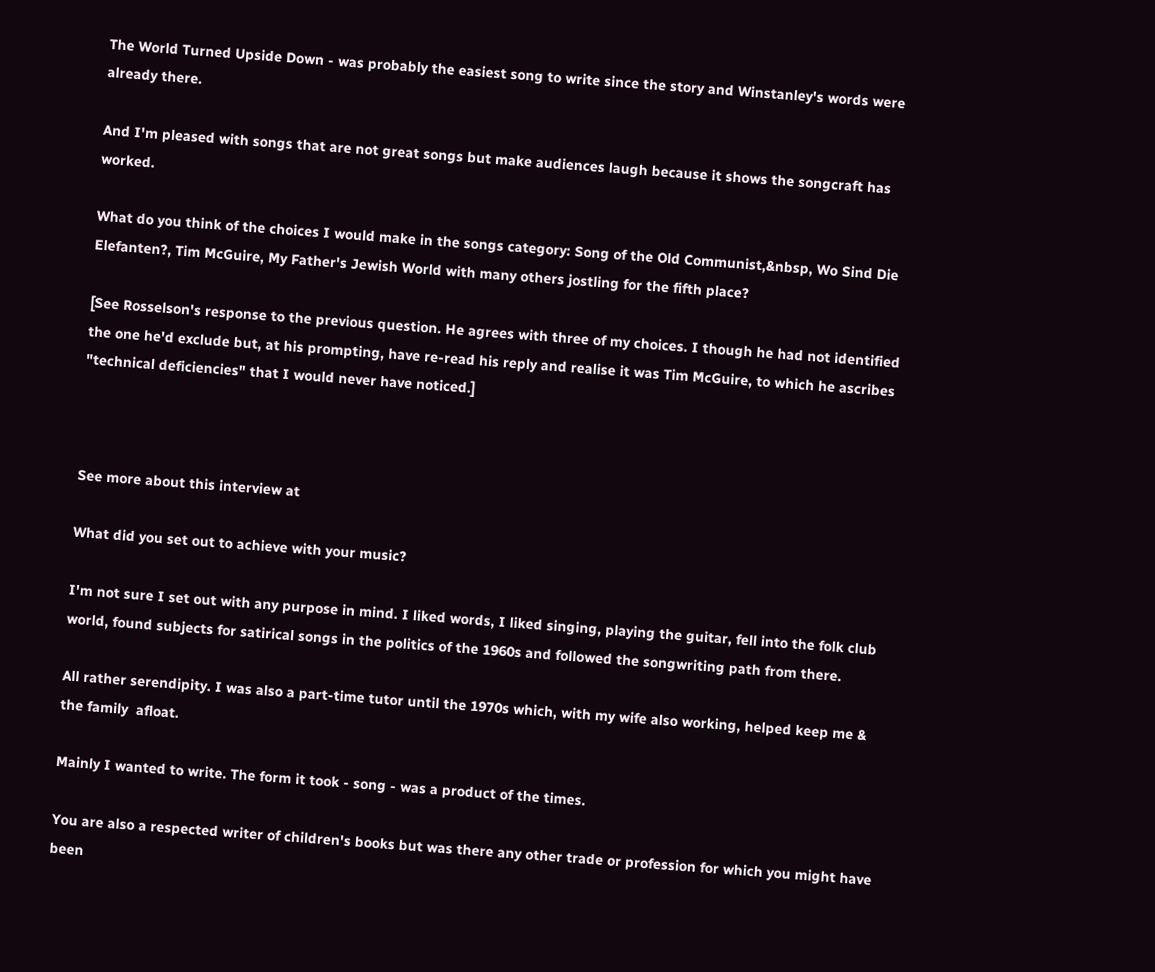The World Turned Upside Down - was probably the easiest song to write since the story and Winstanley's words were already there.

And I'm pleased with songs that are not great songs but make audiences laugh because it shows the songcraft has worked.

What do you think of the choices I would make in the songs category: Song of the Old Communist,&nbsp, Wo Sind Die Elefanten?, Tim McGuire, My Father's Jewish World with many others jostling for the fifth place?

[See Rosselson's response to the previous question. He agrees with three of my choices. I though he had not identified the one he'd exclude but, at his prompting, have re-read his reply and realise it was Tim McGuire, to which he ascribes "technical deficiencies" that I would never have noticed.]



See more about this interview at

What did you set out to achieve with your music?

I'm not sure I set out with any purpose in mind. I liked words, I liked singing, playing the guitar, fell into the folk club world, found subjects for satirical songs in the politics of the 1960s and followed the songwriting path from there.

All rather serendipity. I was also a part-time tutor until the 1970s which, with my wife also working, helped keep me & the family  afloat.

Mainly I wanted to write. The form it took - song - was a product of the times.

You are also a respected writer of children's books but was there any other trade or profession for which you might have been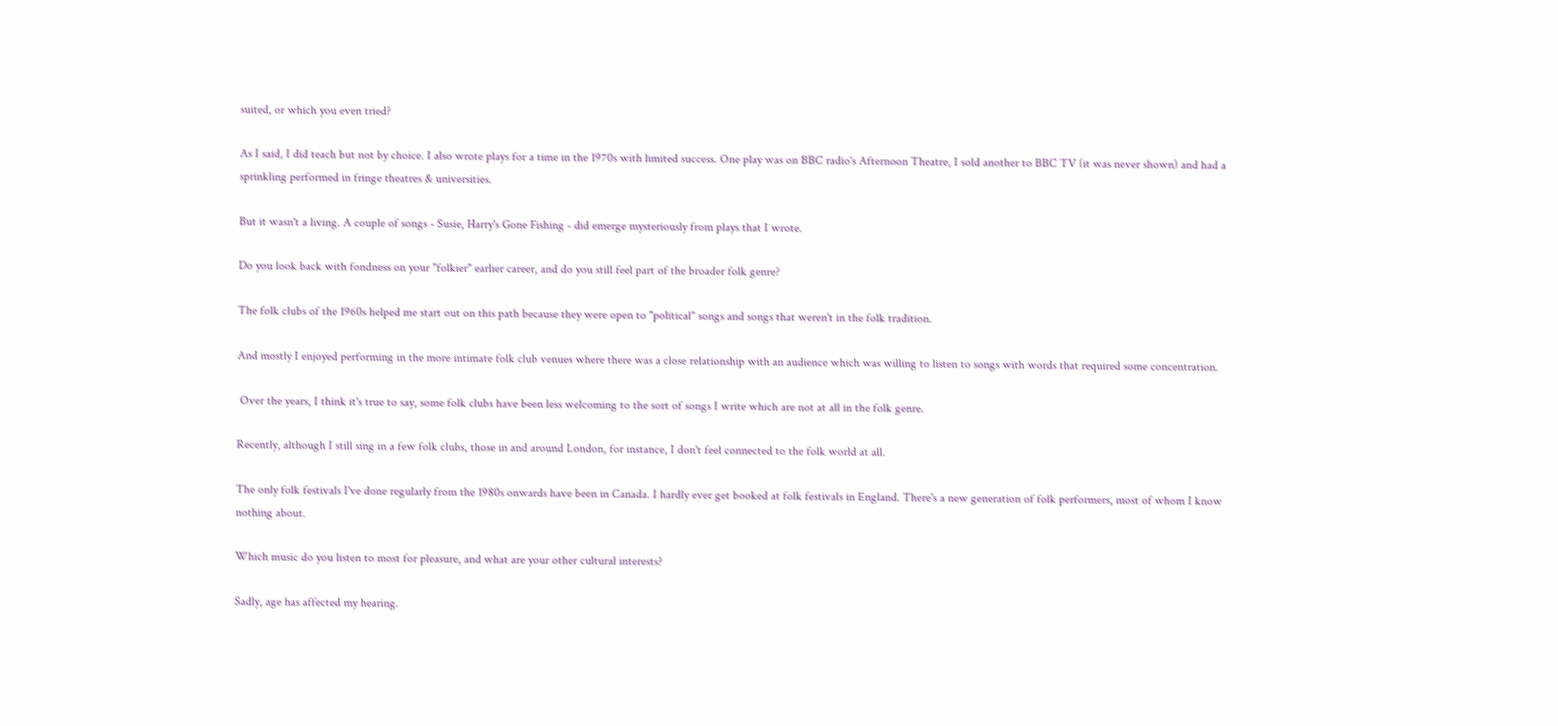suited, or which you even tried?

As I said, I did teach but not by choice. I also wrote plays for a time in the 1970s with limited success. One play was on BBC radio's Afternoon Theatre, I sold another to BBC TV (it was never shown) and had a sprinkling performed in fringe theatres & universities.

But it wasn't a living. A couple of songs - Susie, Harry's Gone Fishing - did emerge mysteriously from plays that I wrote.

Do you look back with fondness on your "folkier" earlier career, and do you still feel part of the broader folk genre?

The folk clubs of the 1960s helped me start out on this path because they were open to "political" songs and songs that weren't in the folk tradition.

And mostly I enjoyed performing in the more intimate folk club venues where there was a close relationship with an audience which was willing to listen to songs with words that required some concentration.

 Over the years, I think it's true to say, some folk clubs have been less welcoming to the sort of songs I write which are not at all in the folk genre.

Recently, although I still sing in a few folk clubs, those in and around London, for instance, I don't feel connected to the folk world at all.

The only folk festivals I've done regularly from the 1980s onwards have been in Canada. I hardly ever get booked at folk festivals in England. There's a new generation of folk performers, most of whom I know nothing about.

Which music do you listen to most for pleasure, and what are your other cultural interests?

Sadly, age has affected my hearing.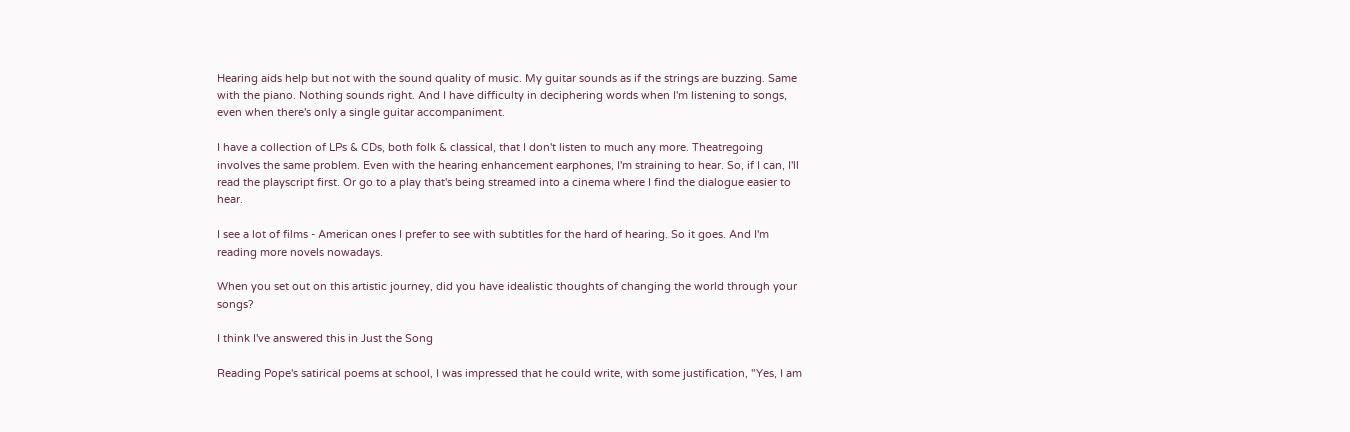Hearing aids help but not with the sound quality of music. My guitar sounds as if the strings are buzzing. Same with the piano. Nothing sounds right. And I have difficulty in deciphering words when I'm listening to songs, even when there's only a single guitar accompaniment.

I have a collection of LPs & CDs, both folk & classical, that I don't listen to much any more. Theatregoing involves the same problem. Even with the hearing enhancement earphones, I'm straining to hear. So, if I can, I'll read the playscript first. Or go to a play that's being streamed into a cinema where I find the dialogue easier to hear.

I see a lot of films - American ones I prefer to see with subtitles for the hard of hearing. So it goes. And I'm reading more novels nowadays.

When you set out on this artistic journey, did you have idealistic thoughts of changing the world through your songs?

I think I've answered this in Just the Song

Reading Pope's satirical poems at school, I was impressed that he could write, with some justification, "Yes, I am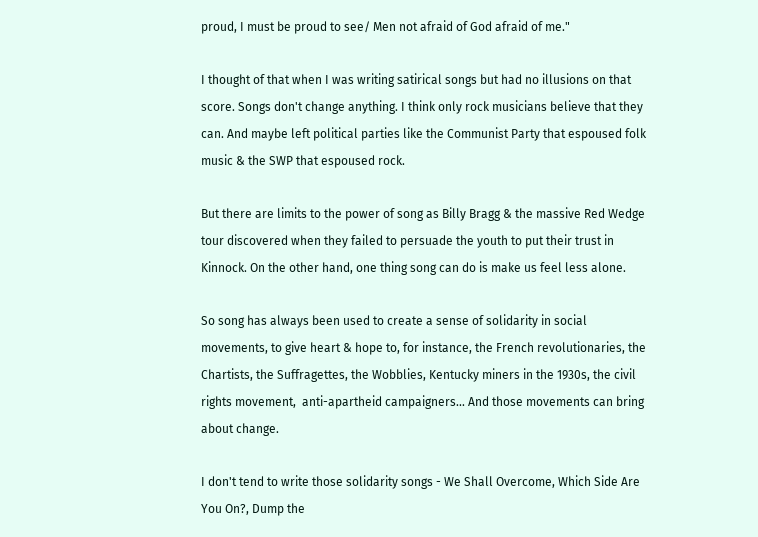proud, I must be proud to see/ Men not afraid of God afraid of me."

I thought of that when I was writing satirical songs but had no illusions on that score. Songs don't change anything. I think only rock musicians believe that they can. And maybe left political parties like the Communist Party that espoused folk music & the SWP that espoused rock.

But there are limits to the power of song as Billy Bragg & the massive Red Wedge tour discovered when they failed to persuade the youth to put their trust in Kinnock. On the other hand, one thing song can do is make us feel less alone.

So song has always been used to create a sense of solidarity in social movements, to give heart & hope to, for instance, the French revolutionaries, the Chartists, the Suffragettes, the Wobblies, Kentucky miners in the 1930s, the civil rights movement,  anti-apartheid campaigners... And those movements can bring about change.

I don't tend to write those solidarity songs - We Shall Overcome, Which Side Are You On?, Dump the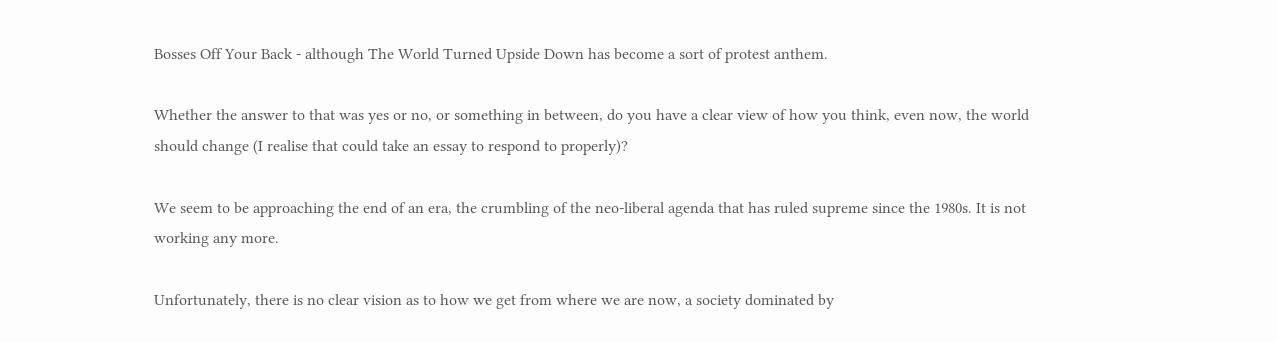Bosses Off Your Back - although The World Turned Upside Down has become a sort of protest anthem.

Whether the answer to that was yes or no, or something in between, do you have a clear view of how you think, even now, the world should change (I realise that could take an essay to respond to properly)?

We seem to be approaching the end of an era, the crumbling of the neo-liberal agenda that has ruled supreme since the 1980s. It is not working any more.

Unfortunately, there is no clear vision as to how we get from where we are now, a society dominated by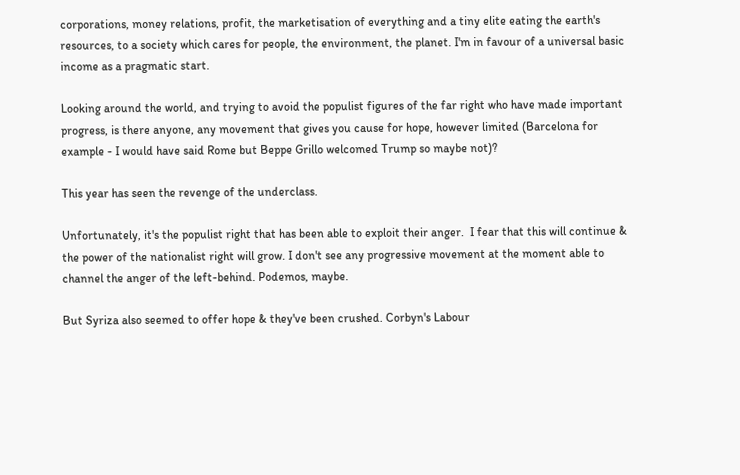corporations, money relations, profit, the marketisation of everything and a tiny elite eating the earth's resources, to a society which cares for people, the environment, the planet. I'm in favour of a universal basic income as a pragmatic start.

Looking around the world, and trying to avoid the populist figures of the far right who have made important progress, is there anyone, any movement that gives you cause for hope, however limited (Barcelona for example - I would have said Rome but Beppe Grillo welcomed Trump so maybe not)?

This year has seen the revenge of the underclass.

Unfortunately, it's the populist right that has been able to exploit their anger.  I fear that this will continue & the power of the nationalist right will grow. I don't see any progressive movement at the moment able to channel the anger of the left-behind. Podemos, maybe.

But Syriza also seemed to offer hope & they've been crushed. Corbyn's Labour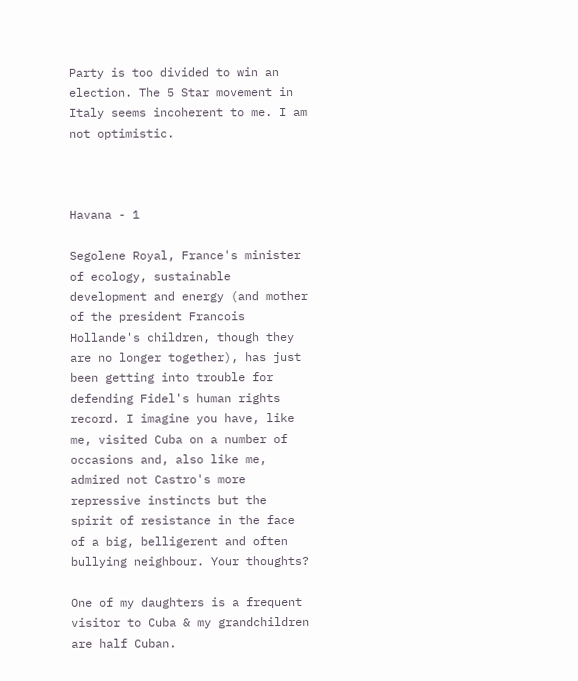Party is too divided to win an election. The 5 Star movement in Italy seems incoherent to me. I am not optimistic.



Havana - 1

Segolene Royal, France's minister of ecology, sustainable development and energy (and mother of the president Francois Hollande's children, though they are no longer together), has just been getting into trouble for defending Fidel's human rights record. I imagine you have, like me, visited Cuba on a number of occasions and, also like me, admired not Castro's more repressive instincts but the spirit of resistance in the face of a big, belligerent and often bullying neighbour. Your thoughts?

One of my daughters is a frequent visitor to Cuba & my grandchildren are half Cuban.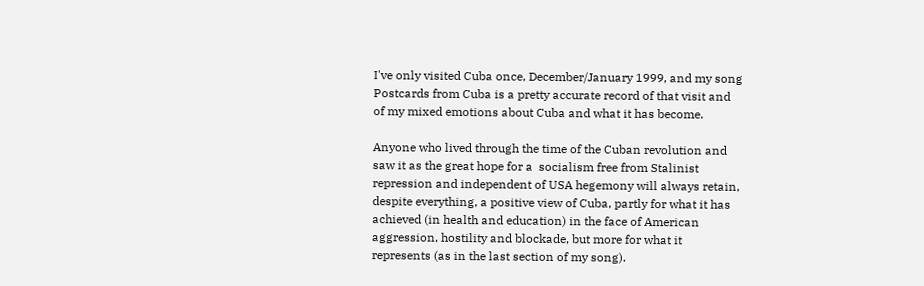I've only visited Cuba once, December/January 1999, and my song Postcards from Cuba is a pretty accurate record of that visit and of my mixed emotions about Cuba and what it has become.

Anyone who lived through the time of the Cuban revolution and saw it as the great hope for a  socialism free from Stalinist repression and independent of USA hegemony will always retain, despite everything, a positive view of Cuba, partly for what it has achieved (in health and education) in the face of American aggression, hostility and blockade, but more for what it represents (as in the last section of my song).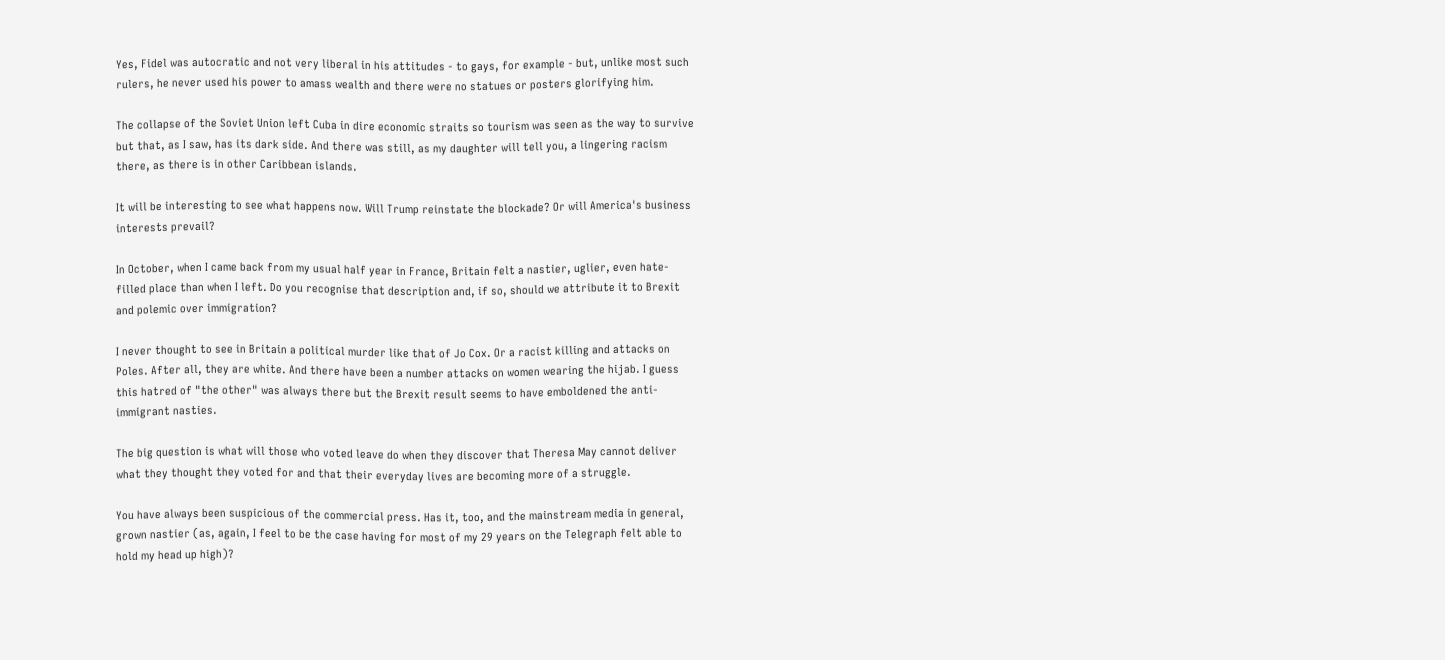Yes, Fidel was autocratic and not very liberal in his attitudes - to gays, for example - but, unlike most such rulers, he never used his power to amass wealth and there were no statues or posters glorifying him.

The collapse of the Soviet Union left Cuba in dire economic straits so tourism was seen as the way to survive but that, as I saw, has its dark side. And there was still, as my daughter will tell you, a lingering racism there, as there is in other Caribbean islands.

It will be interesting to see what happens now. Will Trump reinstate the blockade? Or will America's business interests prevail?

In October, when I came back from my usual half year in France, Britain felt a nastier, uglier, even hate-filled place than when I left. Do you recognise that description and, if so, should we attribute it to Brexit and polemic over immigration?

I never thought to see in Britain a political murder like that of Jo Cox. Or a racist killing and attacks on Poles. After all, they are white. And there have been a number attacks on women wearing the hijab. I guess this hatred of "the other" was always there but the Brexit result seems to have emboldened the anti-immigrant nasties.

The big question is what will those who voted leave do when they discover that Theresa May cannot deliver what they thought they voted for and that their everyday lives are becoming more of a struggle.

You have always been suspicious of the commercial press. Has it, too, and the mainstream media in general, grown nastier (as, again, I feel to be the case having for most of my 29 years on the Telegraph felt able to hold my head up high)?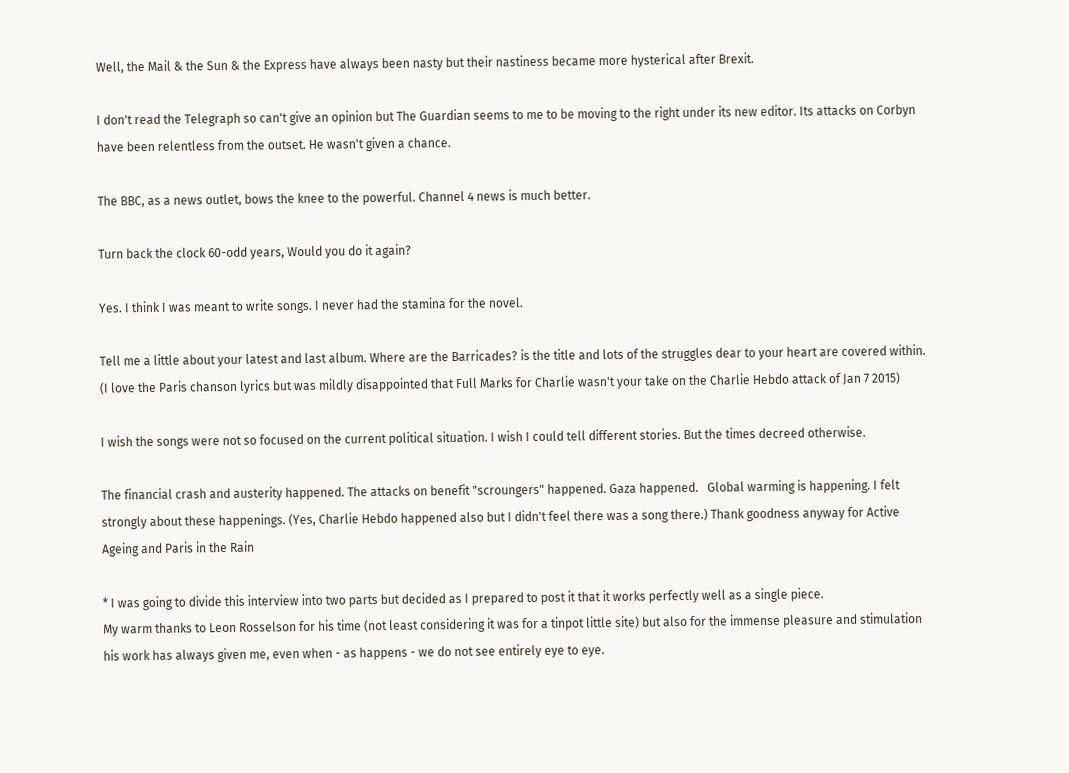Well, the Mail & the Sun & the Express have always been nasty but their nastiness became more hysterical after Brexit.

I don't read the Telegraph so can't give an opinion but The Guardian seems to me to be moving to the right under its new editor. Its attacks on Corbyn have been relentless from the outset. He wasn't given a chance.

The BBC, as a news outlet, bows the knee to the powerful. Channel 4 news is much better.

Turn back the clock 60-odd years, Would you do it again?

Yes. I think I was meant to write songs. I never had the stamina for the novel.

Tell me a little about your latest and last album. Where are the Barricades? is the title and lots of the struggles dear to your heart are covered within. (I love the Paris chanson lyrics but was mildly disappointed that Full Marks for Charlie wasn't your take on the Charlie Hebdo attack of Jan 7 2015)

I wish the songs were not so focused on the current political situation. I wish I could tell different stories. But the times decreed otherwise.

The financial crash and austerity happened. The attacks on benefit "scroungers" happened. Gaza happened.   Global warming is happening. I felt strongly about these happenings. (Yes, Charlie Hebdo happened also but I didn't feel there was a song there.) Thank goodness anyway for Active Ageing and Paris in the Rain

* I was going to divide this interview into two parts but decided as I prepared to post it that it works perfectly well as a single piece.
My warm thanks to Leon Rosselson for his time (not least considering it was for a tinpot little site) but also for the immense pleasure and stimulation his work has always given me, even when - as happens - we do not see entirely eye to eye.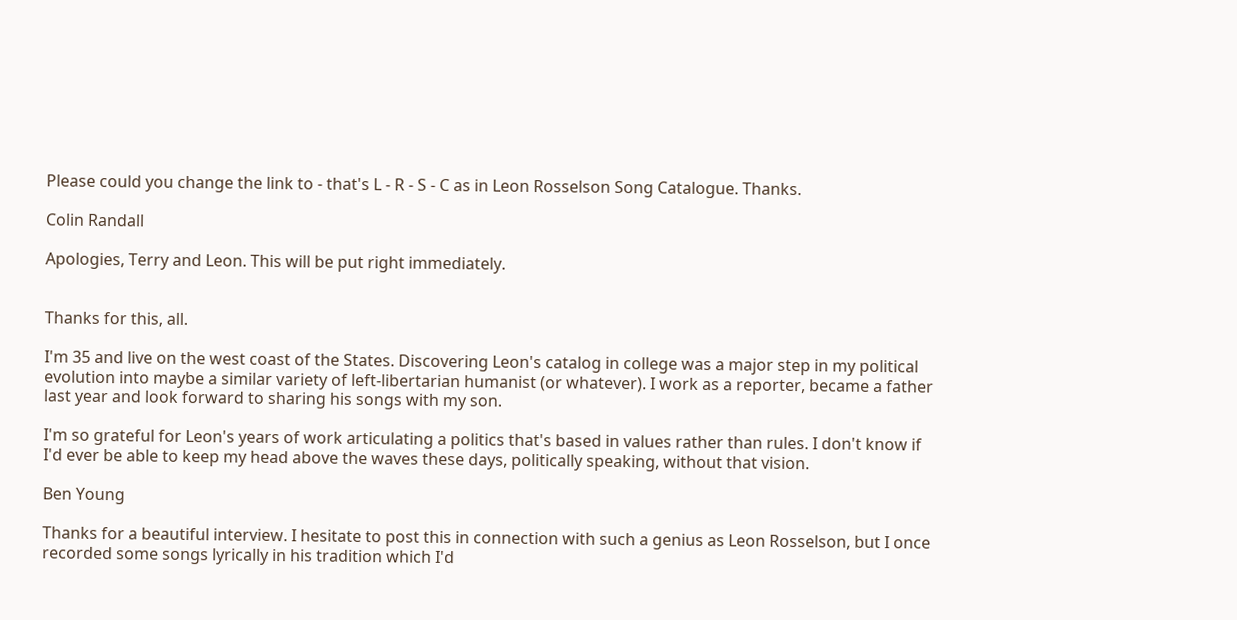Please could you change the link to - that's L - R - S - C as in Leon Rosselson Song Catalogue. Thanks.

Colin Randall

Apologies, Terry and Leon. This will be put right immediately.


Thanks for this, all.

I'm 35 and live on the west coast of the States. Discovering Leon's catalog in college was a major step in my political evolution into maybe a similar variety of left-libertarian humanist (or whatever). I work as a reporter, became a father last year and look forward to sharing his songs with my son.

I'm so grateful for Leon's years of work articulating a politics that's based in values rather than rules. I don't know if I'd ever be able to keep my head above the waves these days, politically speaking, without that vision.

Ben Young

Thanks for a beautiful interview. I hesitate to post this in connection with such a genius as Leon Rosselson, but I once recorded some songs lyrically in his tradition which I'd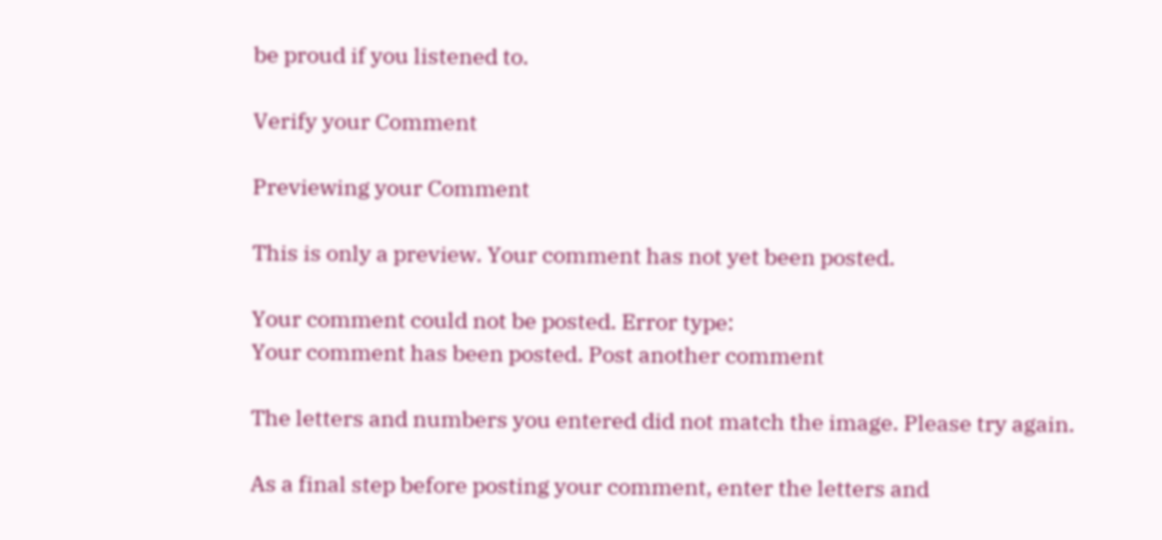be proud if you listened to.

Verify your Comment

Previewing your Comment

This is only a preview. Your comment has not yet been posted.

Your comment could not be posted. Error type:
Your comment has been posted. Post another comment

The letters and numbers you entered did not match the image. Please try again.

As a final step before posting your comment, enter the letters and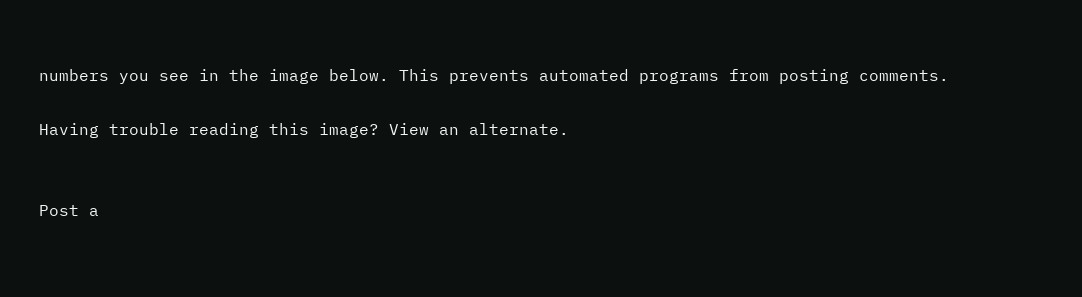numbers you see in the image below. This prevents automated programs from posting comments.

Having trouble reading this image? View an alternate.


Post a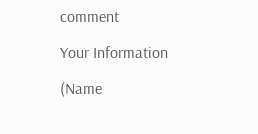comment

Your Information

(Name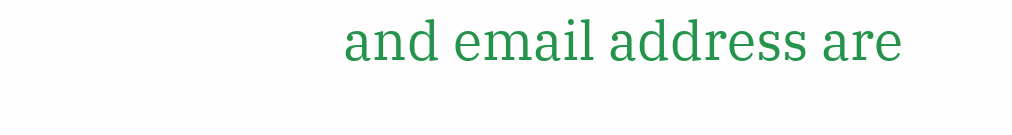and email address are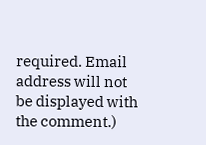required. Email address will not be displayed with the comment.)